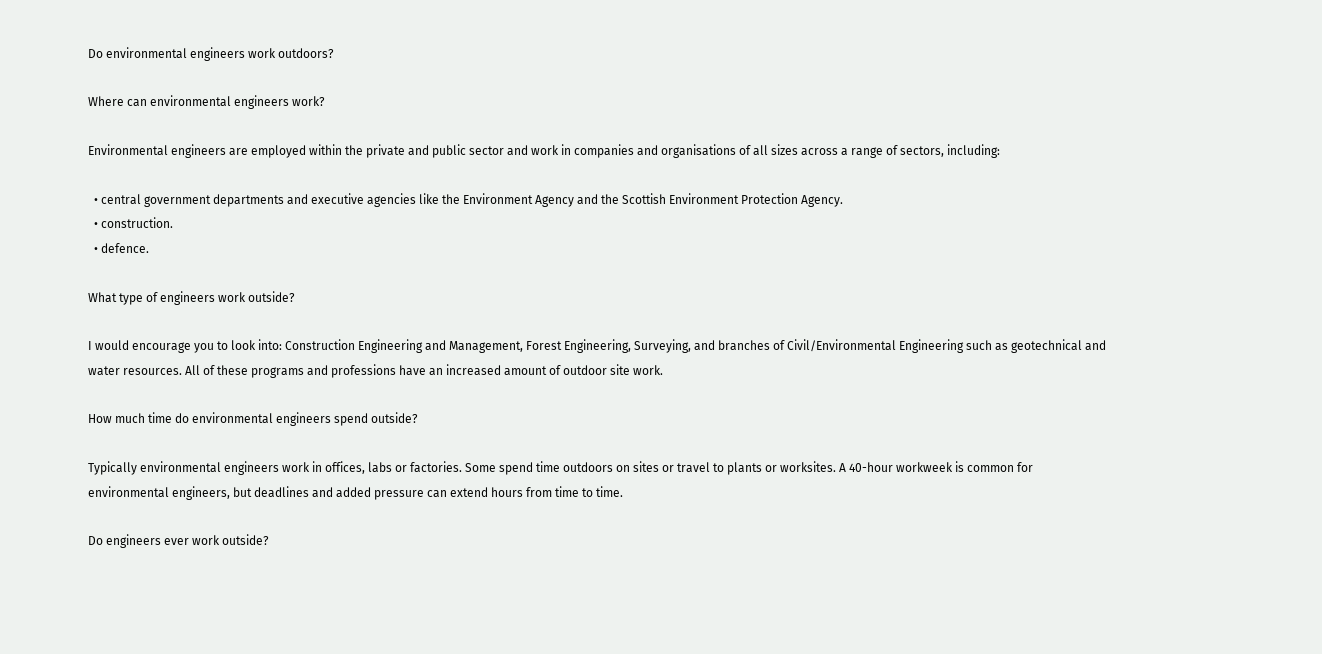Do environmental engineers work outdoors?

Where can environmental engineers work?

Environmental engineers are employed within the private and public sector and work in companies and organisations of all sizes across a range of sectors, including:

  • central government departments and executive agencies like the Environment Agency and the Scottish Environment Protection Agency.
  • construction.
  • defence.

What type of engineers work outside?

I would encourage you to look into: Construction Engineering and Management, Forest Engineering, Surveying, and branches of Civil/Environmental Engineering such as geotechnical and water resources. All of these programs and professions have an increased amount of outdoor site work.

How much time do environmental engineers spend outside?

Typically environmental engineers work in offices, labs or factories. Some spend time outdoors on sites or travel to plants or worksites. A 40-hour workweek is common for environmental engineers, but deadlines and added pressure can extend hours from time to time.

Do engineers ever work outside?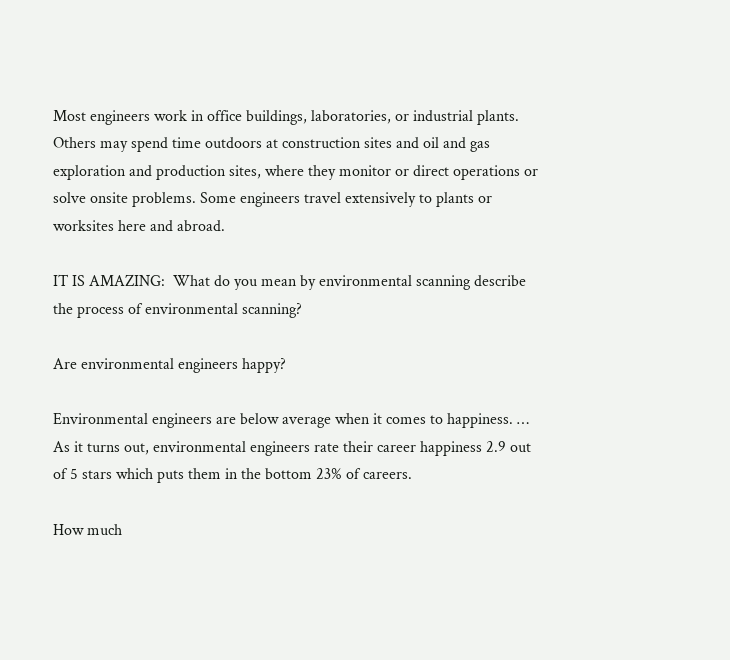Most engineers work in office buildings, laboratories, or industrial plants. Others may spend time outdoors at construction sites and oil and gas exploration and production sites, where they monitor or direct operations or solve onsite problems. Some engineers travel extensively to plants or worksites here and abroad.

IT IS AMAZING:  What do you mean by environmental scanning describe the process of environmental scanning?

Are environmental engineers happy?

Environmental engineers are below average when it comes to happiness. … As it turns out, environmental engineers rate their career happiness 2.9 out of 5 stars which puts them in the bottom 23% of careers.

How much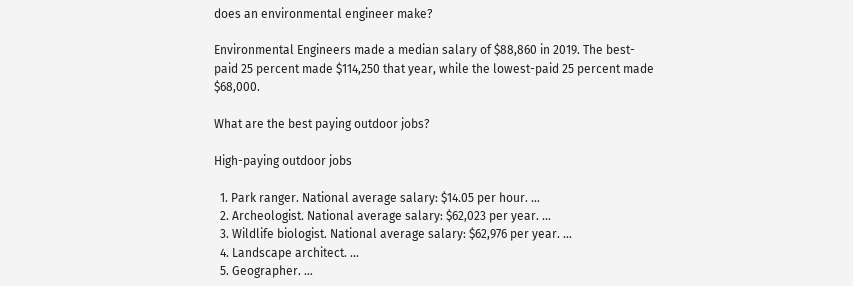does an environmental engineer make?

Environmental Engineers made a median salary of $88,860 in 2019. The best-paid 25 percent made $114,250 that year, while the lowest-paid 25 percent made $68,000.

What are the best paying outdoor jobs?

High-paying outdoor jobs

  1. Park ranger. National average salary: $14.05 per hour. …
  2. Archeologist. National average salary: $62,023 per year. …
  3. Wildlife biologist. National average salary: $62,976 per year. …
  4. Landscape architect. …
  5. Geographer. …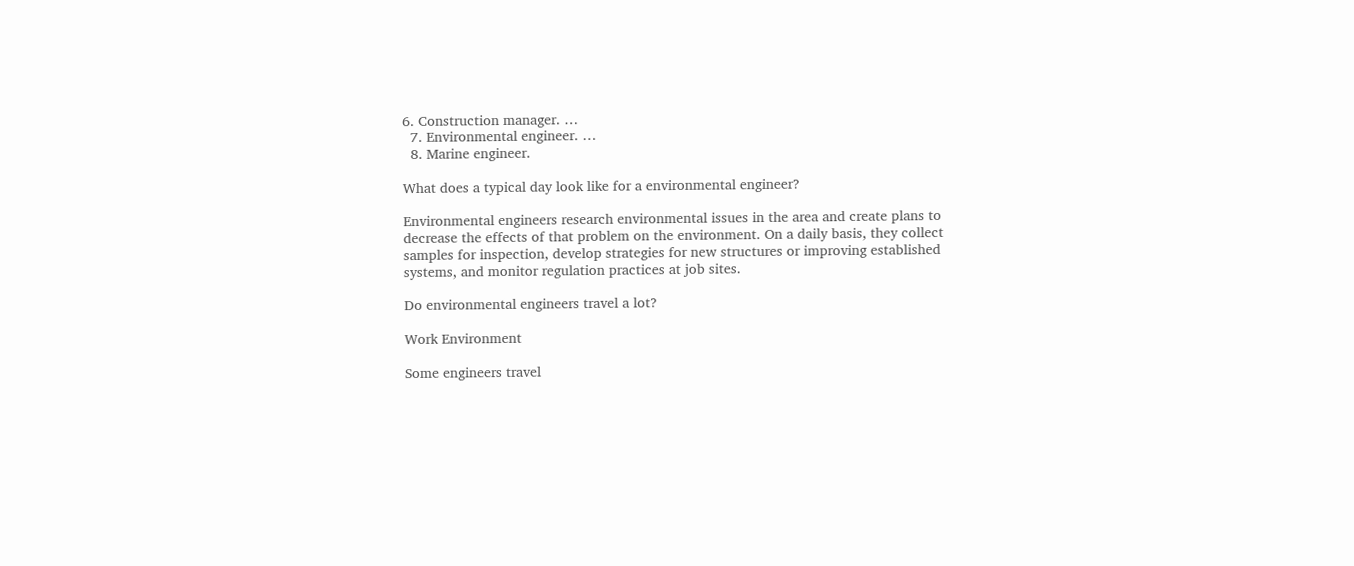6. Construction manager. …
  7. Environmental engineer. …
  8. Marine engineer.

What does a typical day look like for a environmental engineer?

Environmental engineers research environmental issues in the area and create plans to decrease the effects of that problem on the environment. On a daily basis, they collect samples for inspection, develop strategies for new structures or improving established systems, and monitor regulation practices at job sites.

Do environmental engineers travel a lot?

Work Environment

Some engineers travel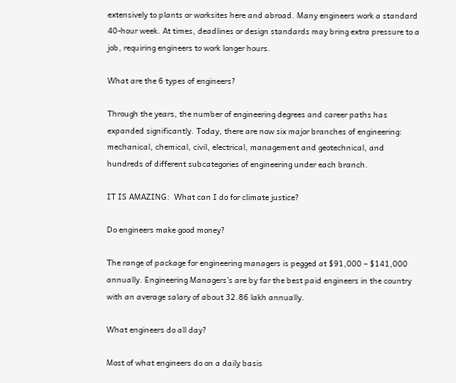extensively to plants or worksites here and abroad. Many engineers work a standard 40-hour week. At times, deadlines or design standards may bring extra pressure to a job, requiring engineers to work longer hours.

What are the 6 types of engineers?

Through the years, the number of engineering degrees and career paths has expanded significantly. Today, there are now six major branches of engineering: mechanical, chemical, civil, electrical, management and geotechnical, and hundreds of different subcategories of engineering under each branch.

IT IS AMAZING:  What can I do for climate justice?

Do engineers make good money?

The range of package for engineering managers is pegged at $91,000 – $141,000 annually. Engineering Managers’s are by far the best paid engineers in the country with an average salary of about 32.86 lakh annually.

What engineers do all day?

Most of what engineers do on a daily basis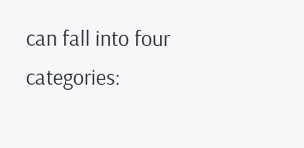can fall into four categories: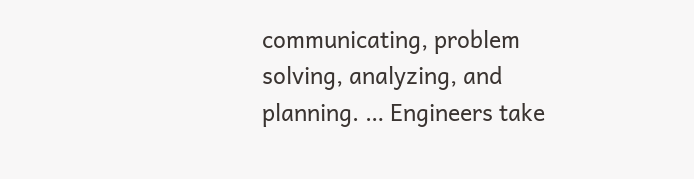communicating, problem solving, analyzing, and planning. … Engineers take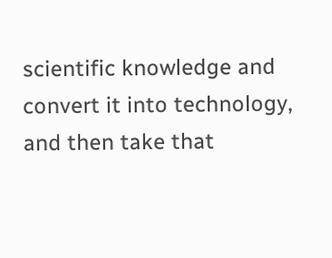scientific knowledge and convert it into technology, and then take that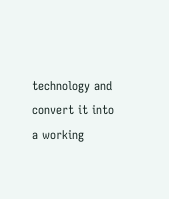technology and convert it into a working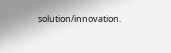solution/innovation.